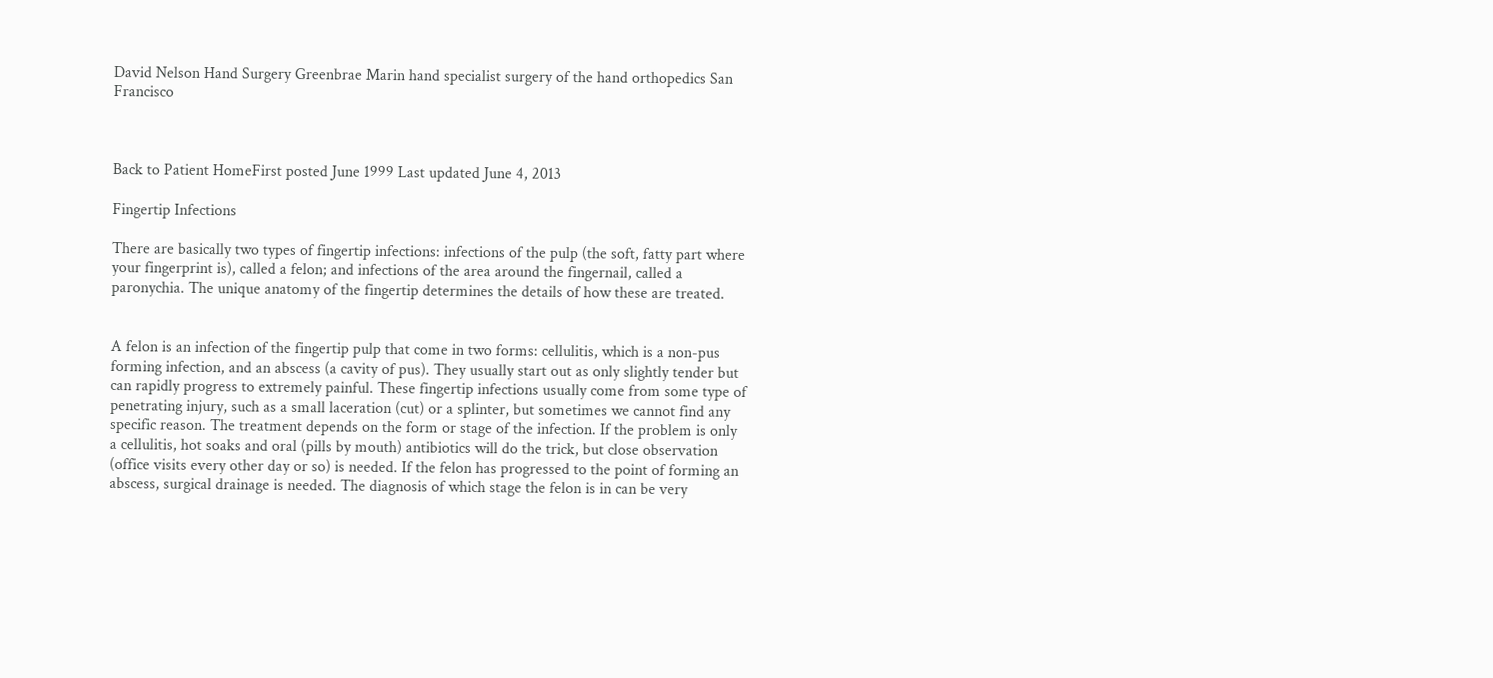David Nelson Hand Surgery Greenbrae Marin hand specialist surgery of the hand orthopedics San Francisco



Back to Patient HomeFirst posted June 1999 Last updated June 4, 2013

Fingertip Infections

There are basically two types of fingertip infections: infections of the pulp (the soft, fatty part where your fingerprint is), called a felon; and infections of the area around the fingernail, called a paronychia. The unique anatomy of the fingertip determines the details of how these are treated.


A felon is an infection of the fingertip pulp that come in two forms: cellulitis, which is a non-pus forming infection, and an abscess (a cavity of pus). They usually start out as only slightly tender but can rapidly progress to extremely painful. These fingertip infections usually come from some type of penetrating injury, such as a small laceration (cut) or a splinter, but sometimes we cannot find any specific reason. The treatment depends on the form or stage of the infection. If the problem is only a cellulitis, hot soaks and oral (pills by mouth) antibiotics will do the trick, but close observation (office visits every other day or so) is needed. If the felon has progressed to the point of forming an abscess, surgical drainage is needed. The diagnosis of which stage the felon is in can be very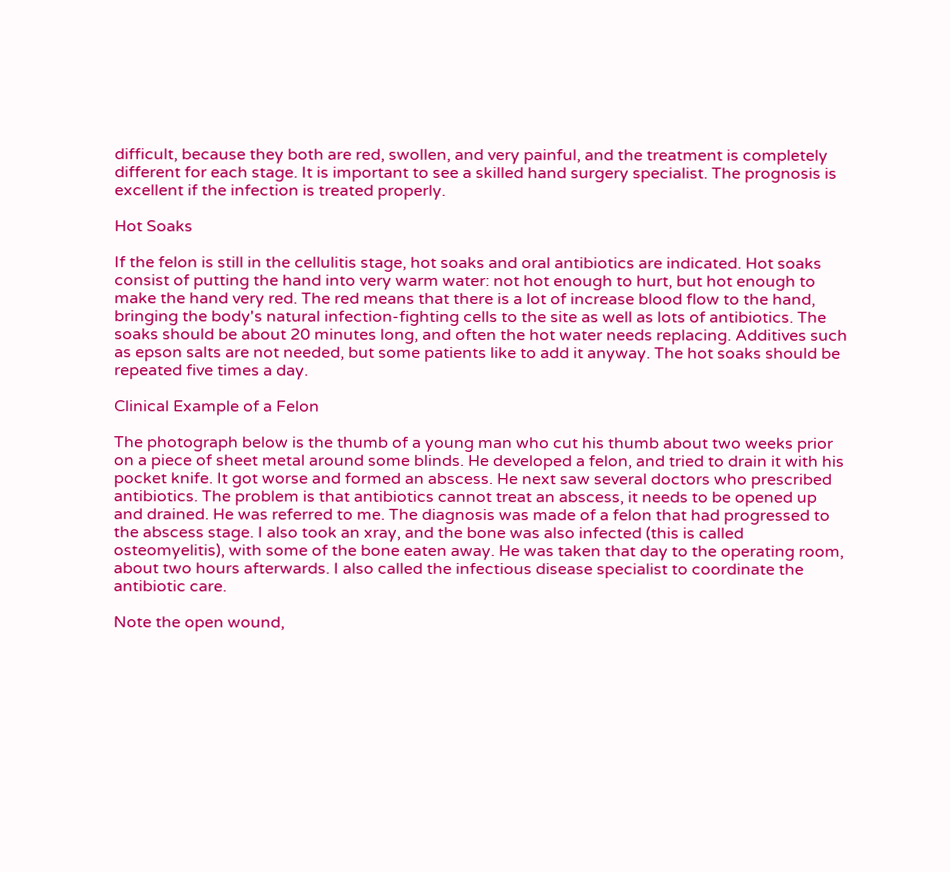difficult, because they both are red, swollen, and very painful, and the treatment is completely different for each stage. It is important to see a skilled hand surgery specialist. The prognosis is excellent if the infection is treated properly.

Hot Soaks

If the felon is still in the cellulitis stage, hot soaks and oral antibiotics are indicated. Hot soaks consist of putting the hand into very warm water: not hot enough to hurt, but hot enough to make the hand very red. The red means that there is a lot of increase blood flow to the hand, bringing the body's natural infection-fighting cells to the site as well as lots of antibiotics. The soaks should be about 20 minutes long, and often the hot water needs replacing. Additives such as epson salts are not needed, but some patients like to add it anyway. The hot soaks should be repeated five times a day.

Clinical Example of a Felon

The photograph below is the thumb of a young man who cut his thumb about two weeks prior on a piece of sheet metal around some blinds. He developed a felon, and tried to drain it with his pocket knife. It got worse and formed an abscess. He next saw several doctors who prescribed antibiotics. The problem is that antibiotics cannot treat an abscess, it needs to be opened up and drained. He was referred to me. The diagnosis was made of a felon that had progressed to the abscess stage. I also took an xray, and the bone was also infected (this is called osteomyelitis), with some of the bone eaten away. He was taken that day to the operating room, about two hours afterwards. I also called the infectious disease specialist to coordinate the antibiotic care.

Note the open wound,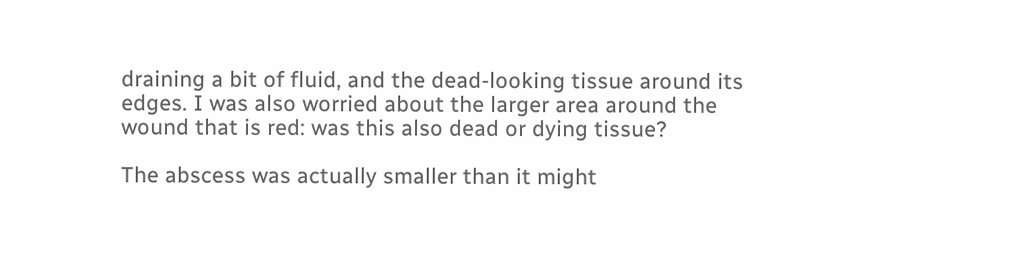draining a bit of fluid, and the dead-looking tissue around its edges. I was also worried about the larger area around the wound that is red: was this also dead or dying tissue?

The abscess was actually smaller than it might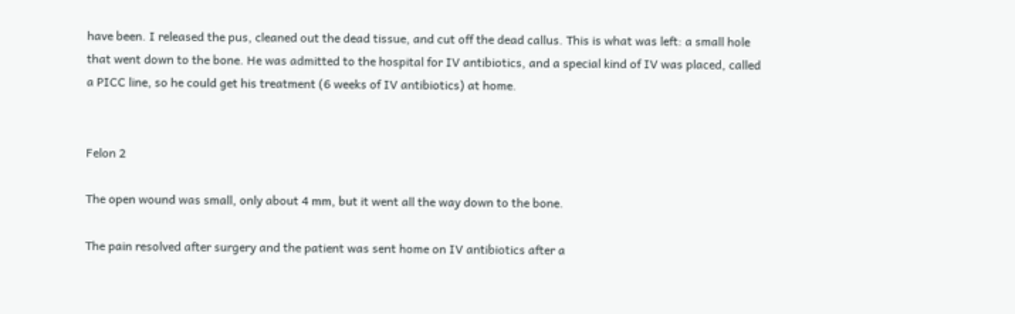have been. I released the pus, cleaned out the dead tissue, and cut off the dead callus. This is what was left: a small hole that went down to the bone. He was admitted to the hospital for IV antibiotics, and a special kind of IV was placed, called a PICC line, so he could get his treatment (6 weeks of IV antibiotics) at home.


Felon 2

The open wound was small, only about 4 mm, but it went all the way down to the bone.

The pain resolved after surgery and the patient was sent home on IV antibiotics after a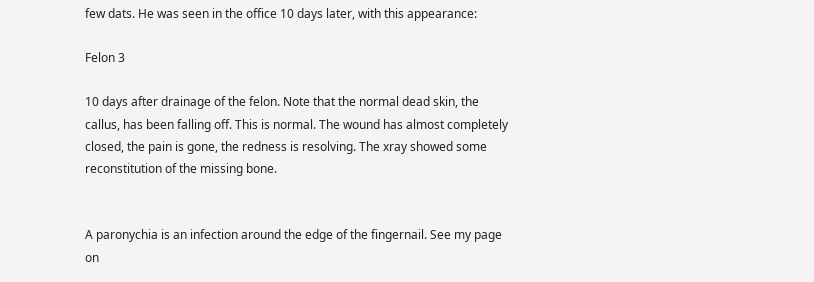few dats. He was seen in the office 10 days later, with this appearance:

Felon 3

10 days after drainage of the felon. Note that the normal dead skin, the callus, has been falling off. This is normal. The wound has almost completely closed, the pain is gone, the redness is resolving. The xray showed some reconstitution of the missing bone.


A paronychia is an infection around the edge of the fingernail. See my page on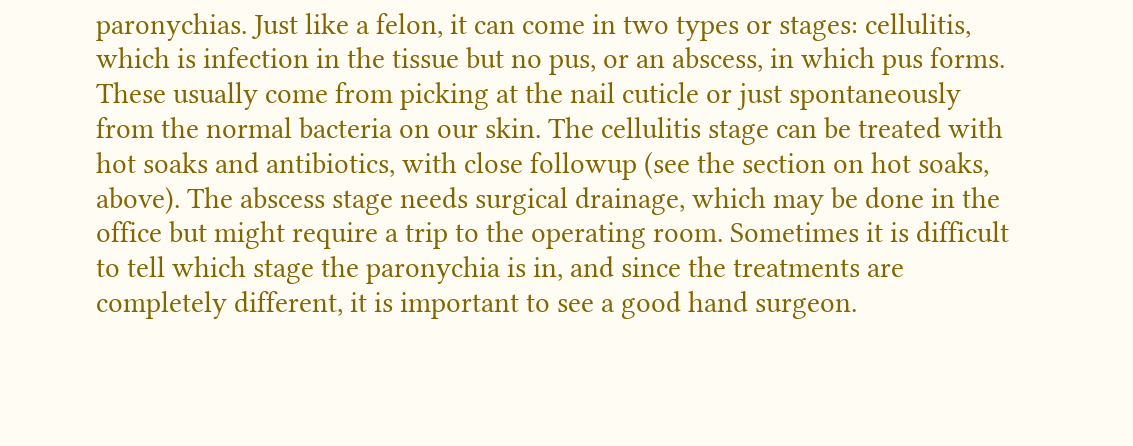paronychias. Just like a felon, it can come in two types or stages: cellulitis, which is infection in the tissue but no pus, or an abscess, in which pus forms. These usually come from picking at the nail cuticle or just spontaneously from the normal bacteria on our skin. The cellulitis stage can be treated with hot soaks and antibiotics, with close followup (see the section on hot soaks, above). The abscess stage needs surgical drainage, which may be done in the office but might require a trip to the operating room. Sometimes it is difficult to tell which stage the paronychia is in, and since the treatments are completely different, it is important to see a good hand surgeon.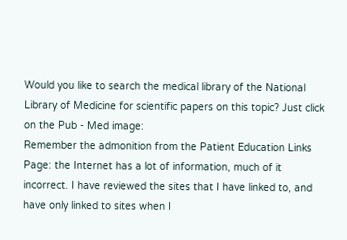Would you like to search the medical library of the National Library of Medicine for scientific papers on this topic? Just click on the Pub - Med image:
Remember the admonition from the Patient Education Links Page: the Internet has a lot of information, much of it incorrect. I have reviewed the sites that I have linked to, and have only linked to sites when I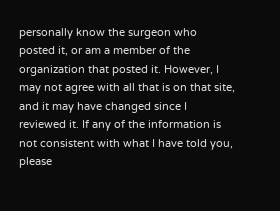personally know the surgeon who posted it, or am a member of the organization that posted it. However, I may not agree with all that is on that site, and it may have changed since I reviewed it. If any of the information is not consistent with what I have told you, please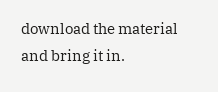download the material and bring it in.